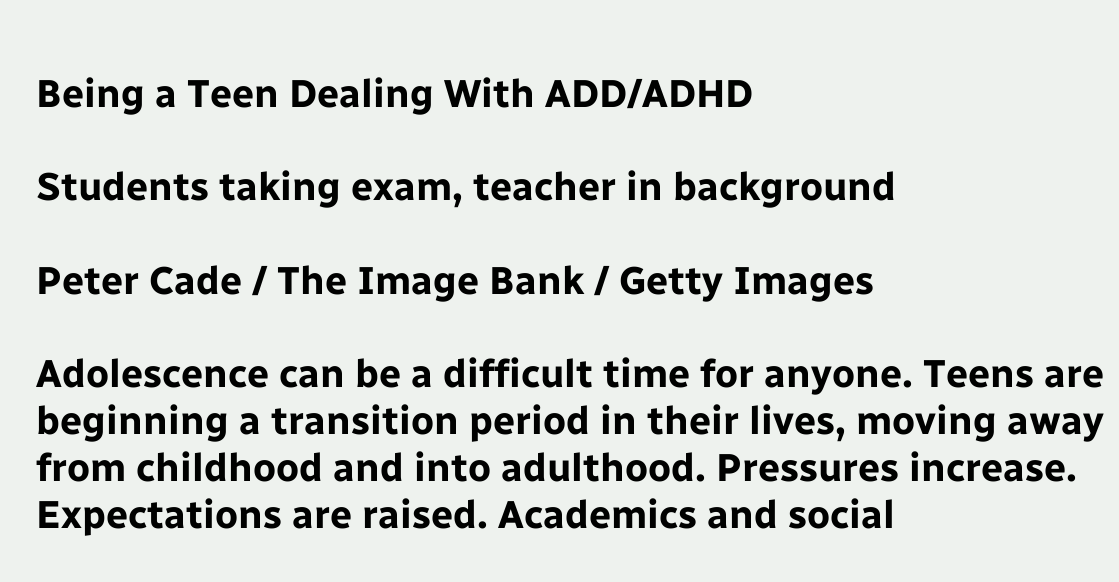Being a Teen Dealing With ADD/ADHD

Students taking exam, teacher in background

Peter Cade / The Image Bank / Getty Images

Adolescence can be a difficult time for anyone. Teens are beginning a transition period in their lives, moving away from childhood and into adulthood. Pressures increase. Expectations are raised. Academics and social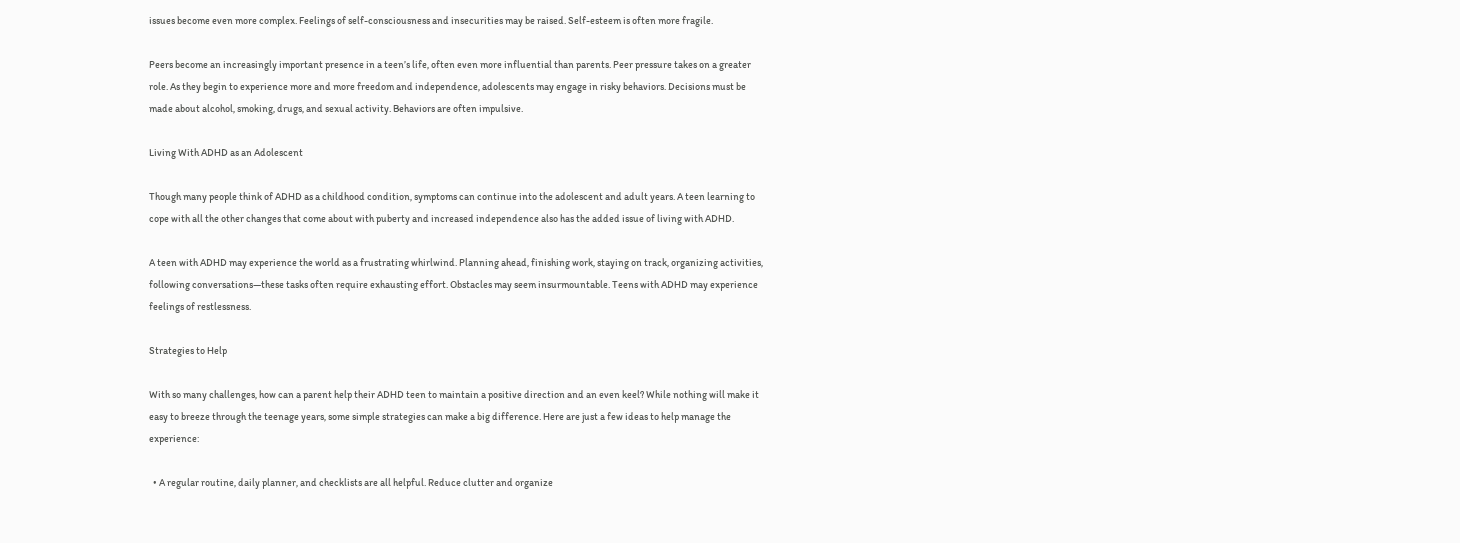issues become even more complex. Feelings of self-consciousness and insecurities may be raised. Self-esteem is often more fragile.

Peers become an increasingly important presence in a teen’s life, often even more influential than parents. Peer pressure takes on a greater role. As they begin to experience more and more freedom and independence, adolescents may engage in risky behaviors. Decisions must be made about alcohol, smoking, drugs, and sexual activity. Behaviors are often impulsive.

Living With ADHD as an Adolescent

Though many people think of ADHD as a childhood condition, symptoms can continue into the adolescent and adult years. A teen learning to cope with all the other changes that come about with puberty and increased independence also has the added issue of living with ADHD.

A teen with ADHD may experience the world as a frustrating whirlwind. Planning ahead, finishing work, staying on track, organizing activities, following conversations—these tasks often require exhausting effort. Obstacles may seem insurmountable. Teens with ADHD may experience feelings of restlessness.

Strategies to Help

With so many challenges, how can a parent help their ADHD teen to maintain a positive direction and an even keel? While nothing will make it easy to breeze through the teenage years, some simple strategies can make a big difference. Here are just a few ideas to help manage the experience:

  • A regular routine, daily planner, and checklists are all helpful. Reduce clutter and organize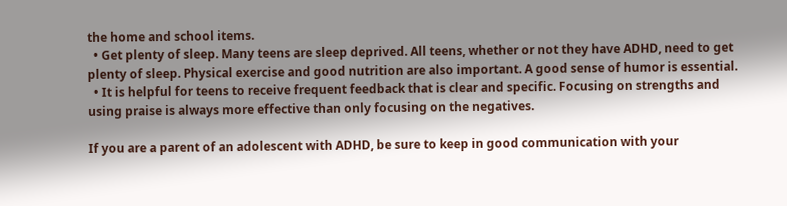the home and school items.
  • Get plenty of sleep. Many teens are sleep deprived. All teens, whether or not they have ADHD, need to get plenty of sleep. Physical exercise and good nutrition are also important. A good sense of humor is essential.
  • It is helpful for teens to receive frequent feedback that is clear and specific. Focusing on strengths and using praise is always more effective than only focusing on the negatives.

If you are a parent of an adolescent with ADHD, be sure to keep in good communication with your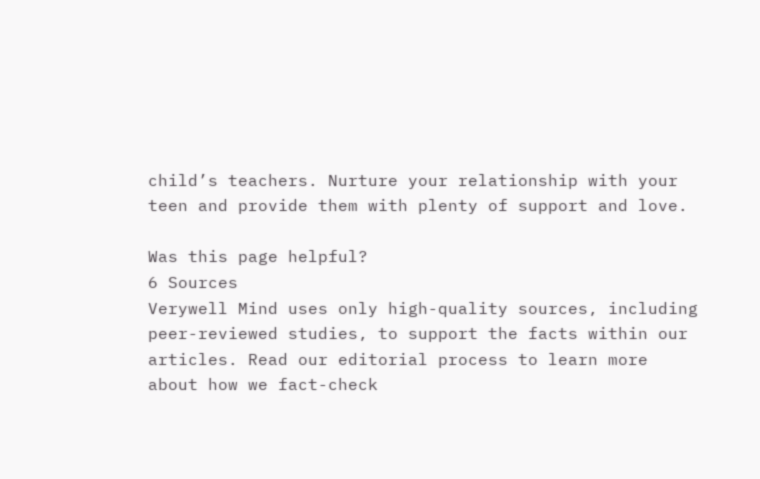child’s teachers. Nurture your relationship with your teen and provide them with plenty of support and love.

Was this page helpful?
6 Sources
Verywell Mind uses only high-quality sources, including peer-reviewed studies, to support the facts within our articles. Read our editorial process to learn more about how we fact-check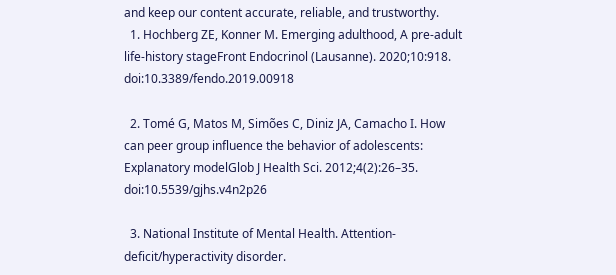and keep our content accurate, reliable, and trustworthy.
  1. Hochberg ZE, Konner M. Emerging adulthood, A pre-adult life-history stageFront Endocrinol (Lausanne). 2020;10:918. doi:10.3389/fendo.2019.00918

  2. Tomé G, Matos M, Simões C, Diniz JA, Camacho I. How can peer group influence the behavior of adolescents: Explanatory modelGlob J Health Sci. 2012;4(2):26–35. doi:10.5539/gjhs.v4n2p26

  3. National Institute of Mental Health. Attention-deficit/hyperactivity disorder.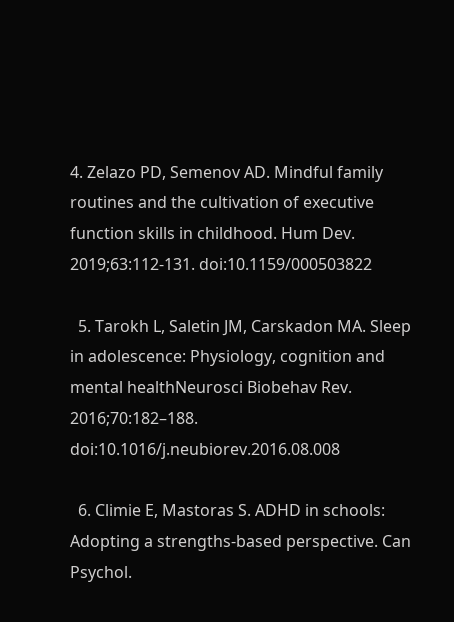4. Zelazo PD, Semenov AD. Mindful family routines and the cultivation of executive function skills in childhood. Hum Dev. 2019;63:112-131. doi:10.1159/000503822

  5. Tarokh L, Saletin JM, Carskadon MA. Sleep in adolescence: Physiology, cognition and mental healthNeurosci Biobehav Rev. 2016;70:182–188. doi:10.1016/j.neubiorev.2016.08.008

  6. Climie E, Mastoras S. ADHD in schools: Adopting a strengths-based perspective. Can Psychol.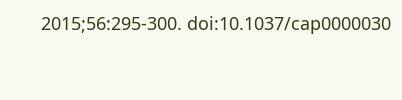2015;56:295-300. doi:10.1037/cap0000030